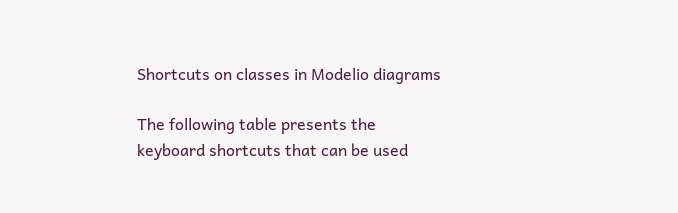Shortcuts on classes in Modelio diagrams

The following table presents the keyboard shortcuts that can be used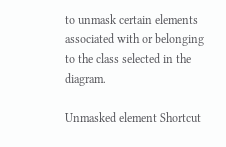to unmask certain elements associated with or belonging to the class selected in the diagram.

Unmasked element Shortcut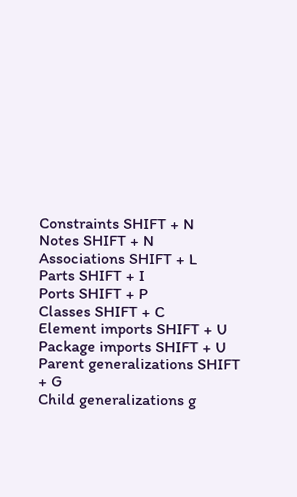Constraints SHIFT + N
Notes SHIFT + N
Associations SHIFT + L
Parts SHIFT + I
Ports SHIFT + P
Classes SHIFT + C
Element imports SHIFT + U
Package imports SHIFT + U
Parent generalizations SHIFT + G
Child generalizations g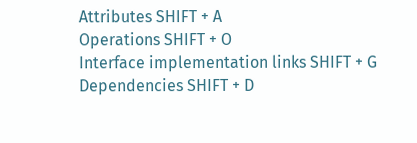Attributes SHIFT + A
Operations SHIFT + O
Interface implementation links SHIFT + G
Dependencies SHIFT + D